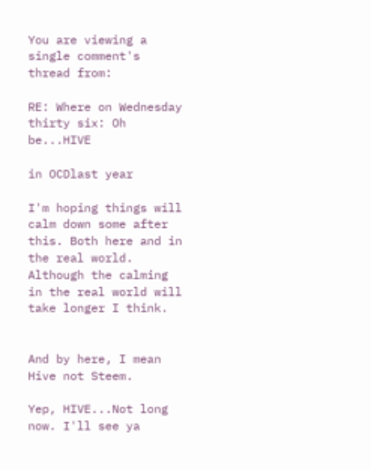You are viewing a single comment's thread from:

RE: Where on Wednesday thirty six: Oh be...HIVE

in OCDlast year

I'm hoping things will calm down some after this. Both here and in the real world. Although the calming in the real world will take longer I think.


And by here, I mean Hive not Steem.

Yep, HIVE...Not long now. I'll see ya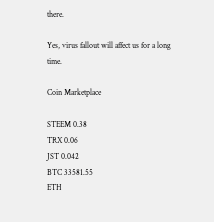there.

Yes, virus fallout will affect us for a long time.

Coin Marketplace

STEEM 0.38
TRX 0.06
JST 0.042
BTC 33581.55
ETH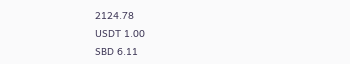2124.78
USDT 1.00
SBD 6.11